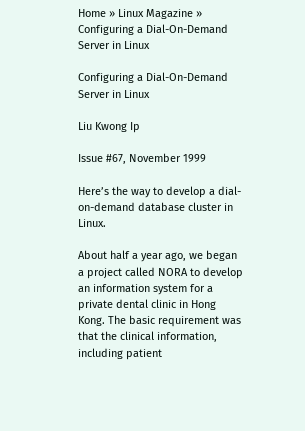Home » Linux Magazine » Configuring a Dial-On-Demand Server in Linux

Configuring a Dial-On-Demand Server in Linux

Liu Kwong Ip

Issue #67, November 1999

Here’s the way to develop a dial-on-demand database cluster in Linux.

About half a year ago, we began a project called NORA to develop an information system for a private dental clinic in Hong Kong. The basic requirement was that the clinical information, including patient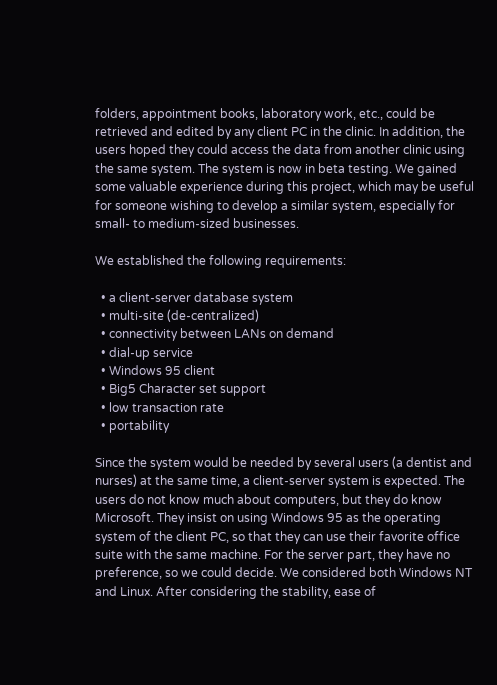folders, appointment books, laboratory work, etc., could be retrieved and edited by any client PC in the clinic. In addition, the users hoped they could access the data from another clinic using the same system. The system is now in beta testing. We gained some valuable experience during this project, which may be useful for someone wishing to develop a similar system, especially for small- to medium-sized businesses.

We established the following requirements:

  • a client-server database system
  • multi-site (de-centralized)
  • connectivity between LANs on demand
  • dial-up service
  • Windows 95 client
  • Big5 Character set support
  • low transaction rate
  • portability

Since the system would be needed by several users (a dentist and nurses) at the same time, a client-server system is expected. The users do not know much about computers, but they do know Microsoft. They insist on using Windows 95 as the operating system of the client PC, so that they can use their favorite office suite with the same machine. For the server part, they have no preference, so we could decide. We considered both Windows NT and Linux. After considering the stability, ease of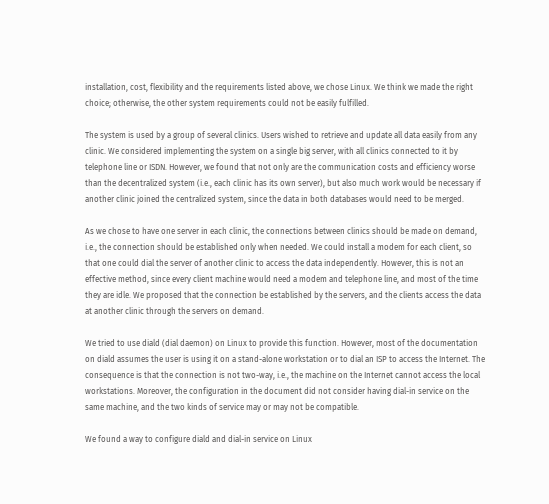installation, cost, flexibility and the requirements listed above, we chose Linux. We think we made the right choice; otherwise, the other system requirements could not be easily fulfilled.

The system is used by a group of several clinics. Users wished to retrieve and update all data easily from any clinic. We considered implementing the system on a single big server, with all clinics connected to it by telephone line or ISDN. However, we found that not only are the communication costs and efficiency worse than the decentralized system (i.e., each clinic has its own server), but also much work would be necessary if another clinic joined the centralized system, since the data in both databases would need to be merged.

As we chose to have one server in each clinic, the connections between clinics should be made on demand, i.e., the connection should be established only when needed. We could install a modem for each client, so that one could dial the server of another clinic to access the data independently. However, this is not an effective method, since every client machine would need a modem and telephone line, and most of the time they are idle. We proposed that the connection be established by the servers, and the clients access the data at another clinic through the servers on demand.

We tried to use diald (dial daemon) on Linux to provide this function. However, most of the documentation on diald assumes the user is using it on a stand-alone workstation or to dial an ISP to access the Internet. The consequence is that the connection is not two-way, i.e., the machine on the Internet cannot access the local workstations. Moreover, the configuration in the document did not consider having dial-in service on the same machine, and the two kinds of service may or may not be compatible.

We found a way to configure diald and dial-in service on Linux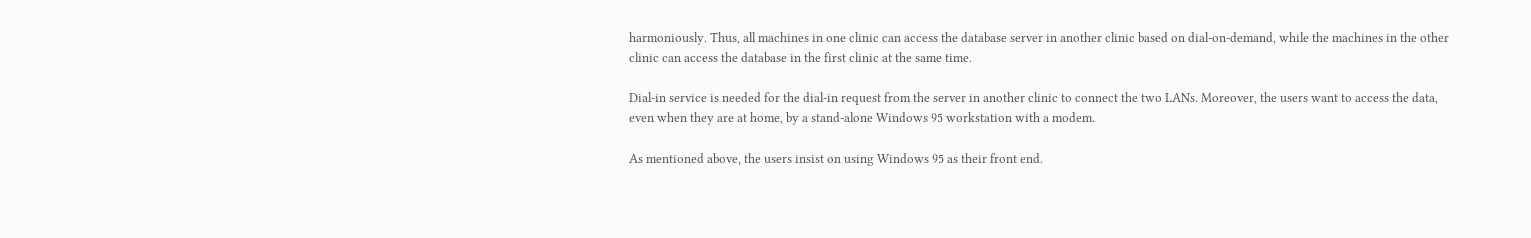harmoniously. Thus, all machines in one clinic can access the database server in another clinic based on dial-on-demand, while the machines in the other clinic can access the database in the first clinic at the same time.

Dial-in service is needed for the dial-in request from the server in another clinic to connect the two LANs. Moreover, the users want to access the data, even when they are at home, by a stand-alone Windows 95 workstation with a modem.

As mentioned above, the users insist on using Windows 95 as their front end.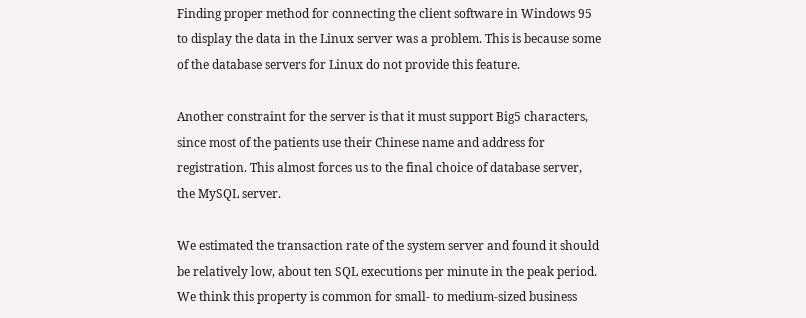Finding proper method for connecting the client software in Windows 95 to display the data in the Linux server was a problem. This is because some of the database servers for Linux do not provide this feature.

Another constraint for the server is that it must support Big5 characters, since most of the patients use their Chinese name and address for registration. This almost forces us to the final choice of database server, the MySQL server.

We estimated the transaction rate of the system server and found it should be relatively low, about ten SQL executions per minute in the peak period. We think this property is common for small- to medium-sized business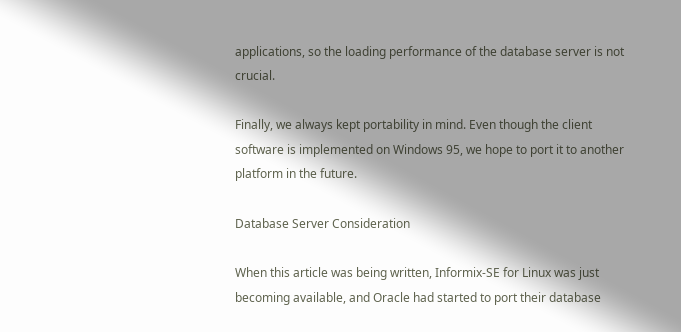applications, so the loading performance of the database server is not crucial.

Finally, we always kept portability in mind. Even though the client software is implemented on Windows 95, we hope to port it to another platform in the future.

Database Server Consideration

When this article was being written, Informix-SE for Linux was just becoming available, and Oracle had started to port their database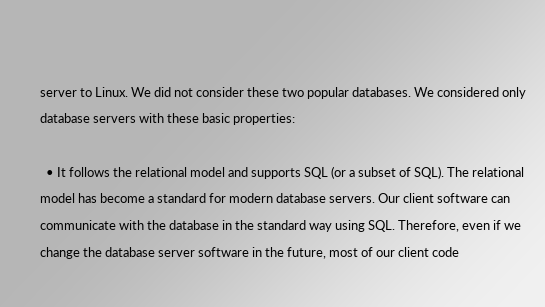server to Linux. We did not consider these two popular databases. We considered only database servers with these basic properties:

  • It follows the relational model and supports SQL (or a subset of SQL). The relational model has become a standard for modern database servers. Our client software can communicate with the database in the standard way using SQL. Therefore, even if we change the database server software in the future, most of our client code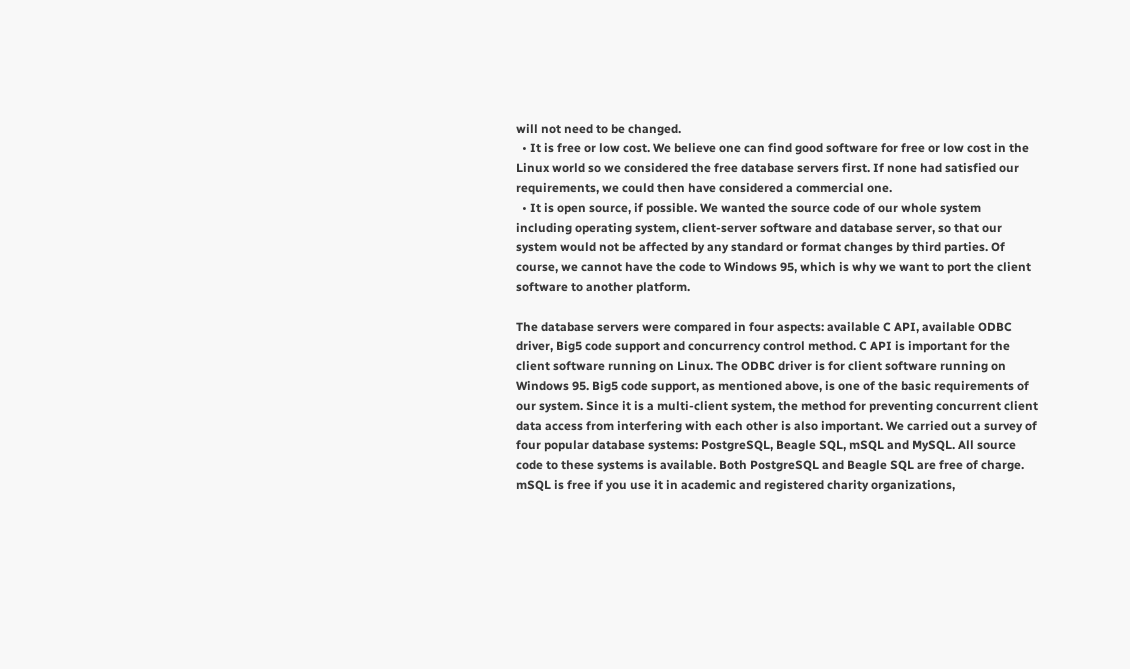will not need to be changed.
  • It is free or low cost. We believe one can find good software for free or low cost in the Linux world so we considered the free database servers first. If none had satisfied our requirements, we could then have considered a commercial one.
  • It is open source, if possible. We wanted the source code of our whole system including operating system, client-server software and database server, so that our system would not be affected by any standard or format changes by third parties. Of course, we cannot have the code to Windows 95, which is why we want to port the client software to another platform.

The database servers were compared in four aspects: available C API, available ODBC driver, Big5 code support and concurrency control method. C API is important for the client software running on Linux. The ODBC driver is for client software running on Windows 95. Big5 code support, as mentioned above, is one of the basic requirements of our system. Since it is a multi-client system, the method for preventing concurrent client data access from interfering with each other is also important. We carried out a survey of four popular database systems: PostgreSQL, Beagle SQL, mSQL and MySQL. All source code to these systems is available. Both PostgreSQL and Beagle SQL are free of charge. mSQL is free if you use it in academic and registered charity organizations,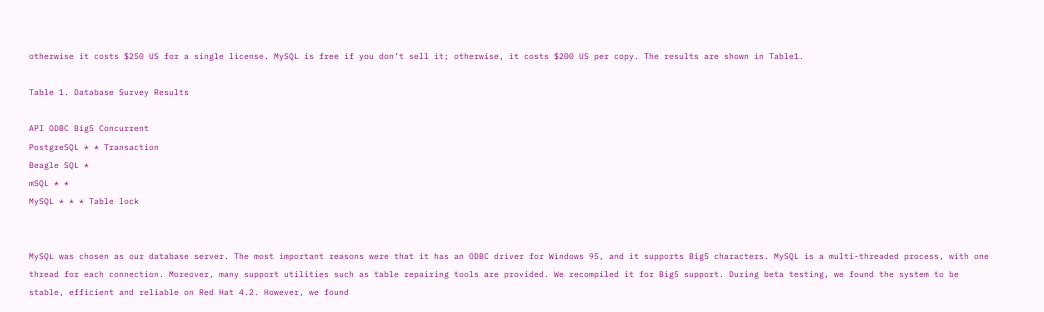otherwise it costs $250 US for a single license. MySQL is free if you don’t sell it; otherwise, it costs $200 US per copy. The results are shown in Table1.

Table 1. Database Survey Results

API ODBC Big5 Concurrent
PostgreSQL * * Transaction
Beagle SQL *
mSQL * *
MySQL * * * Table lock


MySQL was chosen as our database server. The most important reasons were that it has an ODBC driver for Windows 95, and it supports Big5 characters. MySQL is a multi-threaded process, with one thread for each connection. Moreover, many support utilities such as table repairing tools are provided. We recompiled it for Big5 support. During beta testing, we found the system to be stable, efficient and reliable on Red Hat 4.2. However, we found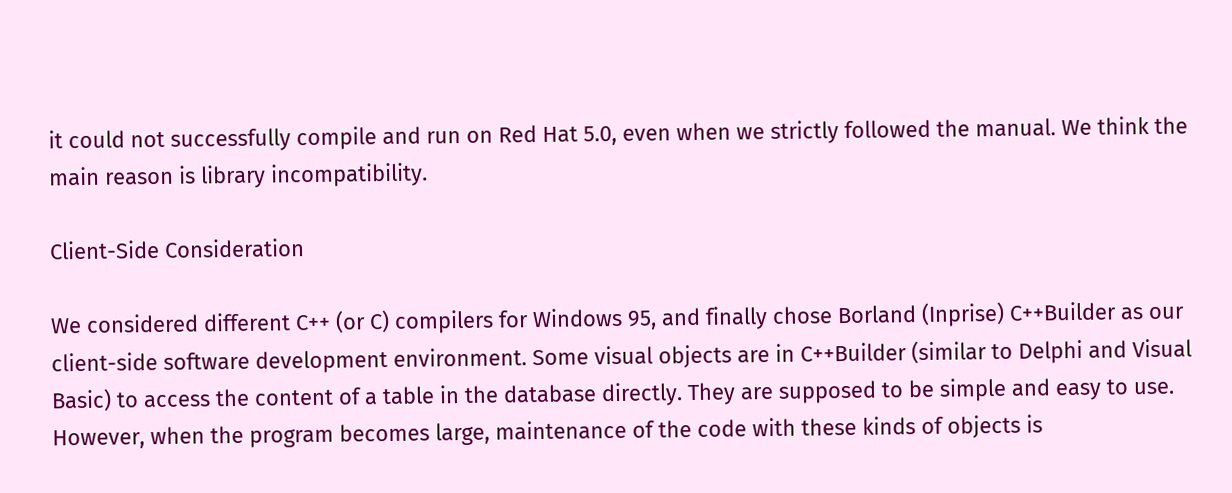it could not successfully compile and run on Red Hat 5.0, even when we strictly followed the manual. We think the main reason is library incompatibility.

Client-Side Consideration

We considered different C++ (or C) compilers for Windows 95, and finally chose Borland (Inprise) C++Builder as our client-side software development environment. Some visual objects are in C++Builder (similar to Delphi and Visual Basic) to access the content of a table in the database directly. They are supposed to be simple and easy to use. However, when the program becomes large, maintenance of the code with these kinds of objects is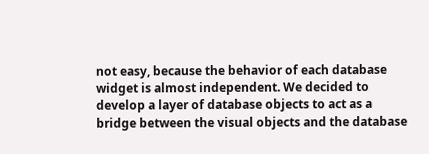not easy, because the behavior of each database widget is almost independent. We decided to develop a layer of database objects to act as a bridge between the visual objects and the database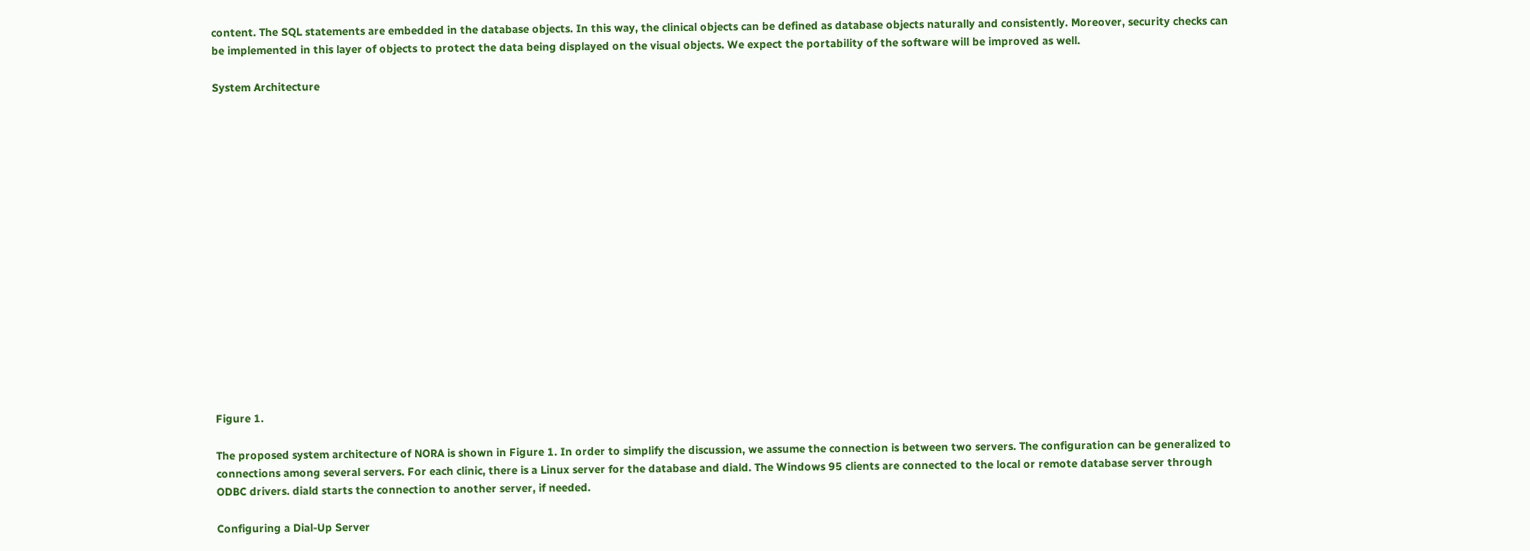content. The SQL statements are embedded in the database objects. In this way, the clinical objects can be defined as database objects naturally and consistently. Moreover, security checks can be implemented in this layer of objects to protect the data being displayed on the visual objects. We expect the portability of the software will be improved as well.

System Architecture

















Figure 1.

The proposed system architecture of NORA is shown in Figure 1. In order to simplify the discussion, we assume the connection is between two servers. The configuration can be generalized to connections among several servers. For each clinic, there is a Linux server for the database and diald. The Windows 95 clients are connected to the local or remote database server through ODBC drivers. diald starts the connection to another server, if needed.

Configuring a Dial-Up Server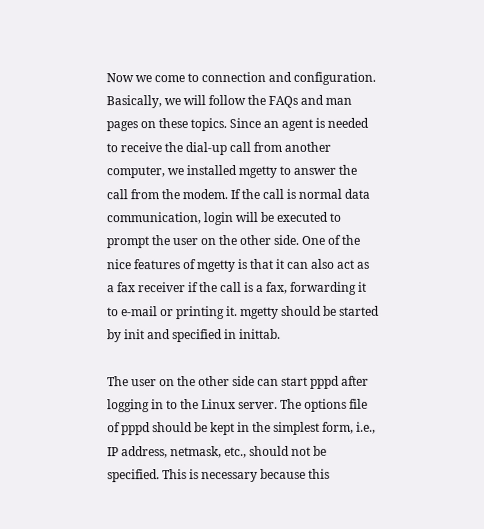Now we come to connection and configuration. Basically, we will follow the FAQs and man pages on these topics. Since an agent is needed to receive the dial-up call from another computer, we installed mgetty to answer the call from the modem. If the call is normal data communication, login will be executed to prompt the user on the other side. One of the nice features of mgetty is that it can also act as a fax receiver if the call is a fax, forwarding it to e-mail or printing it. mgetty should be started by init and specified in inittab.

The user on the other side can start pppd after logging in to the Linux server. The options file of pppd should be kept in the simplest form, i.e., IP address, netmask, etc., should not be specified. This is necessary because this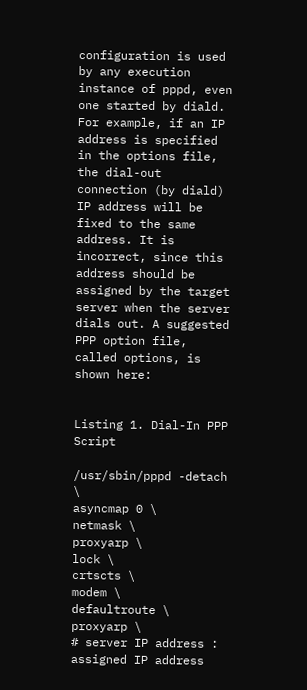configuration is used by any execution instance of pppd, even one started by diald. For example, if an IP address is specified in the options file, the dial-out connection (by diald) IP address will be fixed to the same address. It is incorrect, since this address should be assigned by the target server when the server dials out. A suggested PPP option file, called options, is shown here:


Listing 1. Dial-In PPP Script

/usr/sbin/pppd -detach \
asyncmap 0 \
netmask \
proxyarp \
lock \
crtscts \
modem \
defaultroute \
proxyarp \
# server IP address : assigned IP address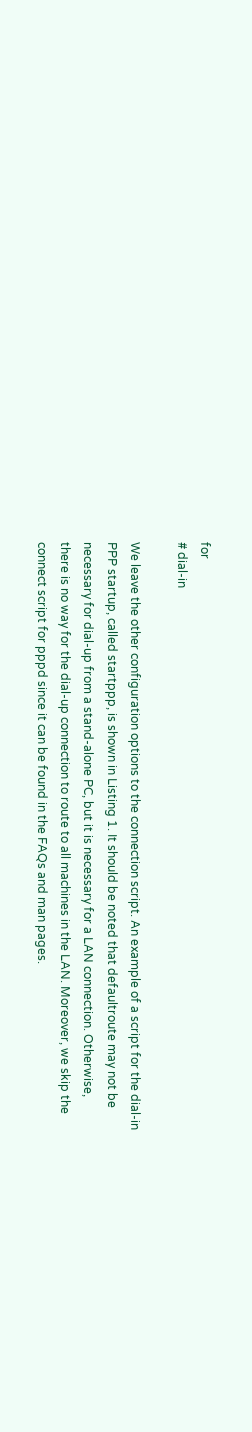for
# dial-in

We leave the other configuration options to the connection script. An example of a script for the dial-in PPP startup, called startppp, is shown in Listing 1. It should be noted that defaultroute may not be necessary for dial-up from a stand-alone PC, but it is necessary for a LAN connection. Otherwise, there is no way for the dial-up connection to route to all machines in the LAN. Moreover, we skip the connect script for pppd since it can be found in the FAQs and man pages.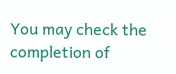You may check the completion of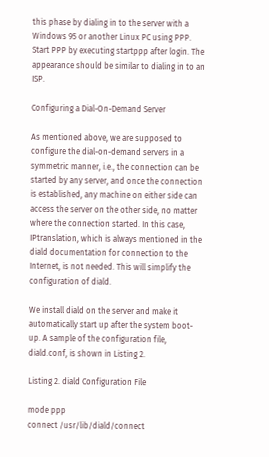this phase by dialing in to the server with a Windows 95 or another Linux PC using PPP. Start PPP by executing startppp after login. The appearance should be similar to dialing in to an ISP.

Configuring a Dial-On-Demand Server

As mentioned above, we are supposed to configure the dial-on-demand servers in a symmetric manner, i.e., the connection can be started by any server, and once the connection is established, any machine on either side can access the server on the other side, no matter where the connection started. In this case, IPtranslation, which is always mentioned in the diald documentation for connection to the Internet, is not needed. This will simplify the configuration of diald.

We install diald on the server and make it automatically start up after the system boot-up. A sample of the configuration file, diald.conf, is shown in Listing 2.

Listing 2. diald Configuration File

mode ppp
connect /usr/lib/diald/connect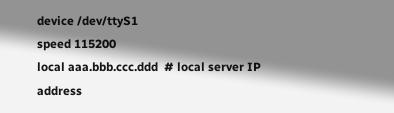device /dev/ttyS1
speed 115200
local aaa.bbb.ccc.ddd  # local server IP address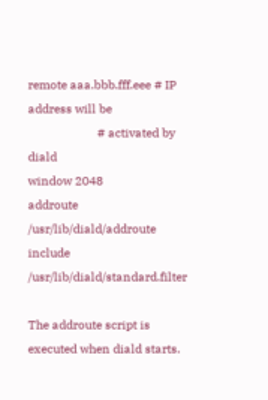remote aaa.bbb.fff.eee # IP address will be
                       # activated by diald
window 2048
addroute /usr/lib/diald/addroute
include /usr/lib/diald/standard.filter

The addroute script is executed when diald starts.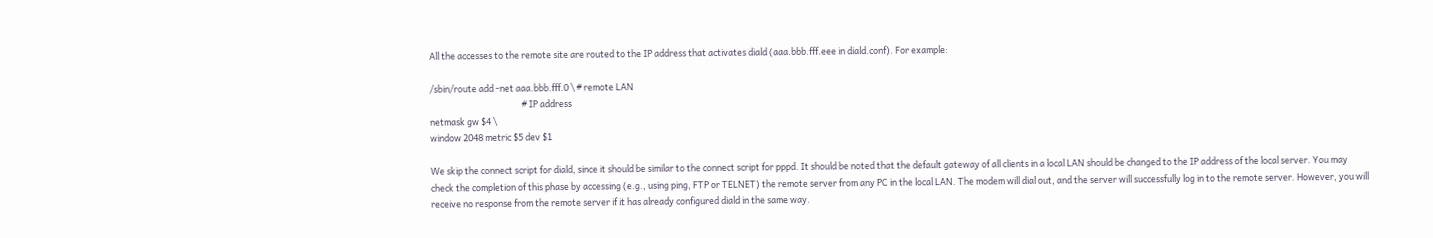All the accesses to the remote site are routed to the IP address that activates diald (aaa.bbb.fff.eee in diald.conf). For example:

/sbin/route add -net aaa.bbb.fff.0 \ # remote LAN
                                              # IP address
netmask gw $4 \
window 2048 metric $5 dev $1

We skip the connect script for diald, since it should be similar to the connect script for pppd. It should be noted that the default gateway of all clients in a local LAN should be changed to the IP address of the local server. You may check the completion of this phase by accessing (e.g., using ping, FTP or TELNET) the remote server from any PC in the local LAN. The modem will dial out, and the server will successfully log in to the remote server. However, you will receive no response from the remote server if it has already configured diald in the same way.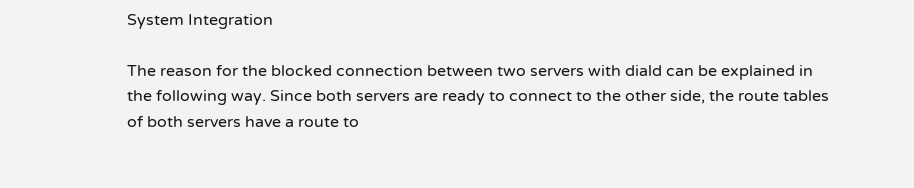System Integration

The reason for the blocked connection between two servers with diald can be explained in the following way. Since both servers are ready to connect to the other side, the route tables of both servers have a route to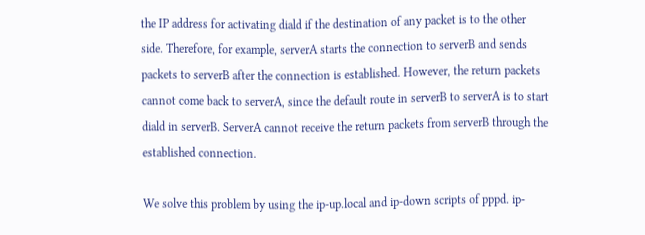the IP address for activating diald if the destination of any packet is to the other side. Therefore, for example, serverA starts the connection to serverB and sends packets to serverB after the connection is established. However, the return packets cannot come back to serverA, since the default route in serverB to serverA is to start diald in serverB. ServerA cannot receive the return packets from serverB through the established connection.

We solve this problem by using the ip-up.local and ip-down scripts of pppd. ip-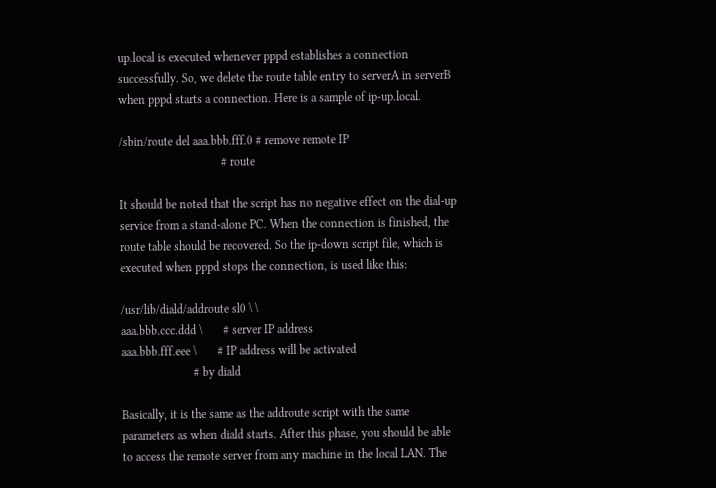up.local is executed whenever pppd establishes a connection successfully. So, we delete the route table entry to serverA in serverB when pppd starts a connection. Here is a sample of ip-up.local.

/sbin/route del aaa.bbb.fff.0 # remove remote IP
                                  # route

It should be noted that the script has no negative effect on the dial-up service from a stand-alone PC. When the connection is finished, the route table should be recovered. So the ip-down script file, which is executed when pppd stops the connection, is used like this:

/usr/lib/diald/addroute sl0 \ \
aaa.bbb.ccc.ddd \       # server IP address
aaa.bbb.fff.eee \       # IP address will be activated
                        # by diald

Basically, it is the same as the addroute script with the same parameters as when diald starts. After this phase, you should be able to access the remote server from any machine in the local LAN. The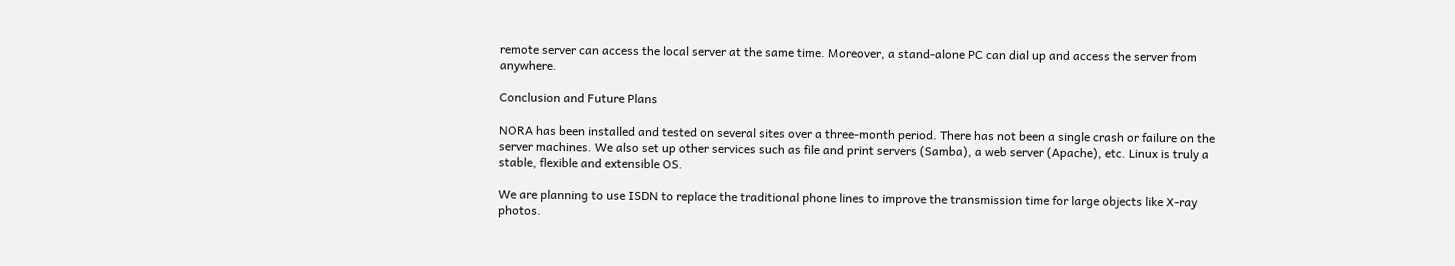remote server can access the local server at the same time. Moreover, a stand-alone PC can dial up and access the server from anywhere.

Conclusion and Future Plans

NORA has been installed and tested on several sites over a three-month period. There has not been a single crash or failure on the server machines. We also set up other services such as file and print servers (Samba), a web server (Apache), etc. Linux is truly a stable, flexible and extensible OS.

We are planning to use ISDN to replace the traditional phone lines to improve the transmission time for large objects like X-ray photos.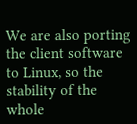We are also porting the client software to Linux, so the stability of the whole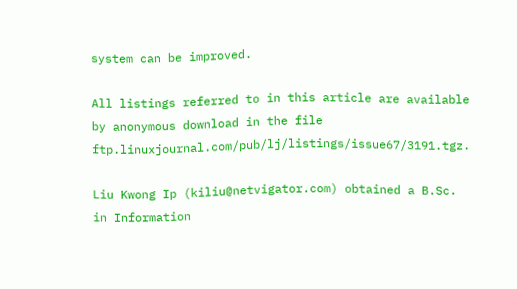system can be improved.

All listings referred to in this article are available by anonymous download in the file ftp.linuxjournal.com/pub/lj/listings/issue67/3191.tgz.

Liu Kwong Ip (kiliu@netvigator.com) obtained a B.Sc. in Information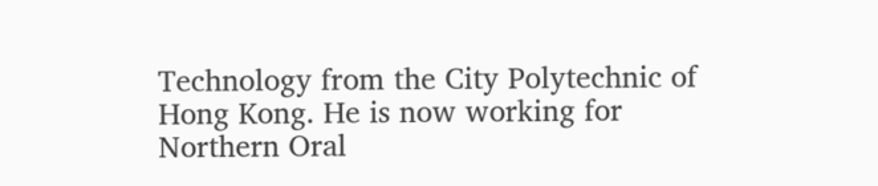Technology from the City Polytechnic of Hong Kong. He is now working for Northern Oral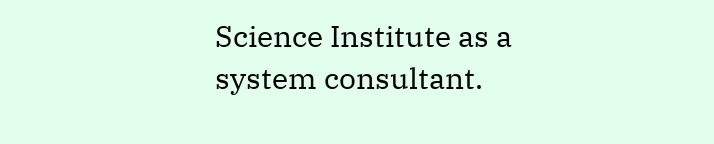Science Institute as a system consultant.